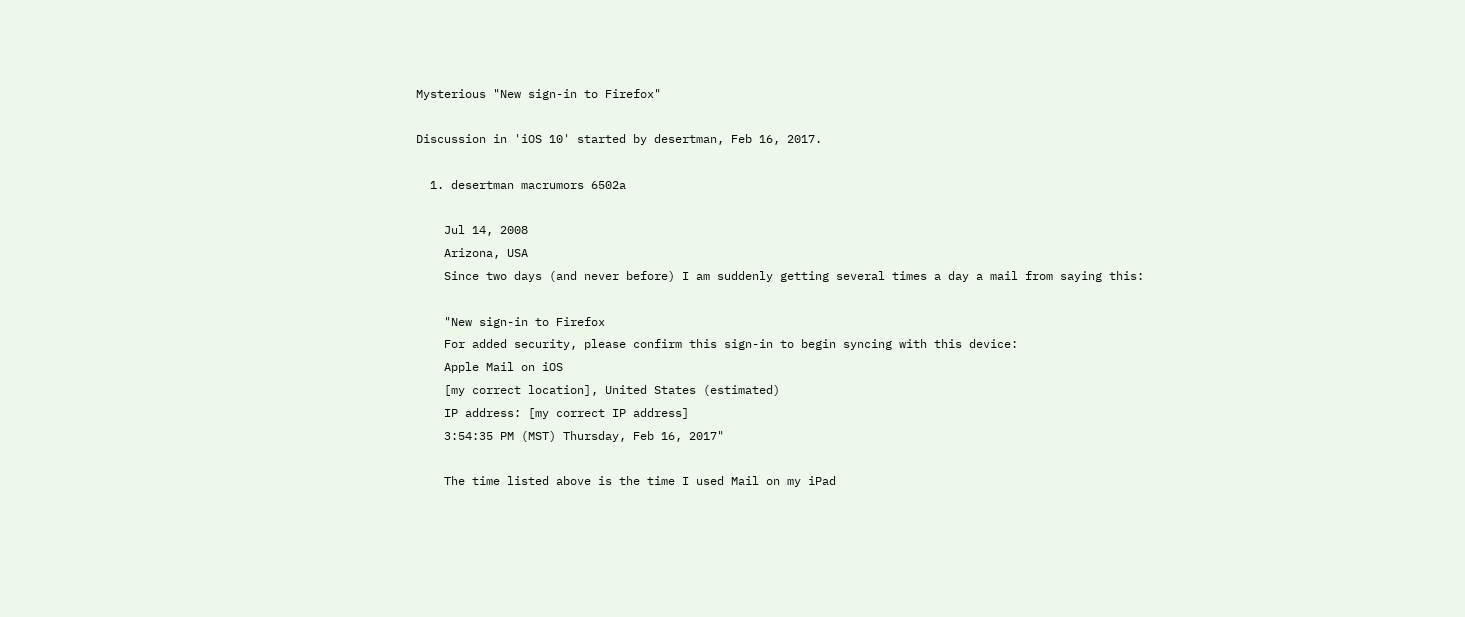Mysterious "New sign-in to Firefox"

Discussion in 'iOS 10' started by desertman, Feb 16, 2017.

  1. desertman macrumors 6502a

    Jul 14, 2008
    Arizona, USA
    Since two days (and never before) I am suddenly getting several times a day a mail from saying this:

    "New sign-in to Firefox
    For added security, please confirm this sign-in to begin syncing with this device:
    Apple Mail on iOS
    [my correct location], United States (estimated)
    IP address: [my correct IP address]
    3:54:35 PM (MST) Thursday, Feb 16, 2017"

    The time listed above is the time I used Mail on my iPad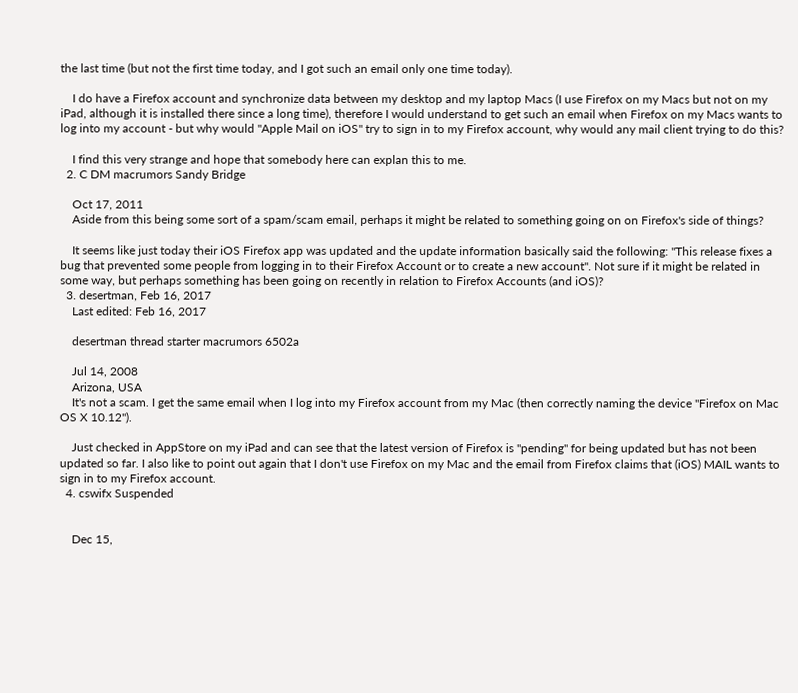the last time (but not the first time today, and I got such an email only one time today).

    I do have a Firefox account and synchronize data between my desktop and my laptop Macs (I use Firefox on my Macs but not on my iPad, although it is installed there since a long time), therefore I would understand to get such an email when Firefox on my Macs wants to log into my account - but why would "Apple Mail on iOS" try to sign in to my Firefox account, why would any mail client trying to do this?

    I find this very strange and hope that somebody here can explan this to me.
  2. C DM macrumors Sandy Bridge

    Oct 17, 2011
    Aside from this being some sort of a spam/scam email, perhaps it might be related to something going on on Firefox's side of things?

    It seems like just today their iOS Firefox app was updated and the update information basically said the following: "This release fixes a bug that prevented some people from logging in to their Firefox Account or to create a new account". Not sure if it might be related in some way, but perhaps something has been going on recently in relation to Firefox Accounts (and iOS)?
  3. desertman, Feb 16, 2017
    Last edited: Feb 16, 2017

    desertman thread starter macrumors 6502a

    Jul 14, 2008
    Arizona, USA
    It's not a scam. I get the same email when I log into my Firefox account from my Mac (then correctly naming the device "Firefox on Mac OS X 10.12").

    Just checked in AppStore on my iPad and can see that the latest version of Firefox is "pending" for being updated but has not been updated so far. I also like to point out again that I don't use Firefox on my Mac and the email from Firefox claims that (iOS) MAIL wants to sign in to my Firefox account.
  4. cswifx Suspended


    Dec 15,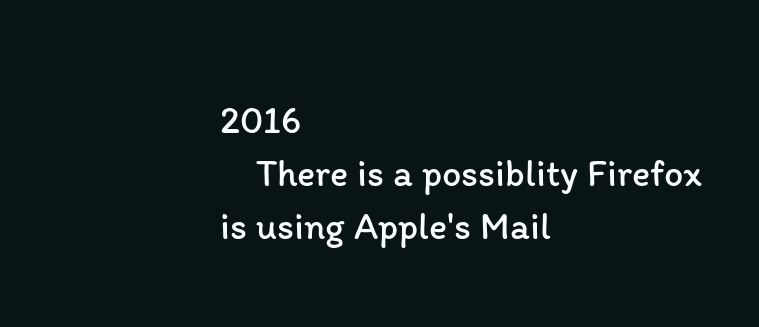2016
    There is a possiblity Firefox is using Apple's Mail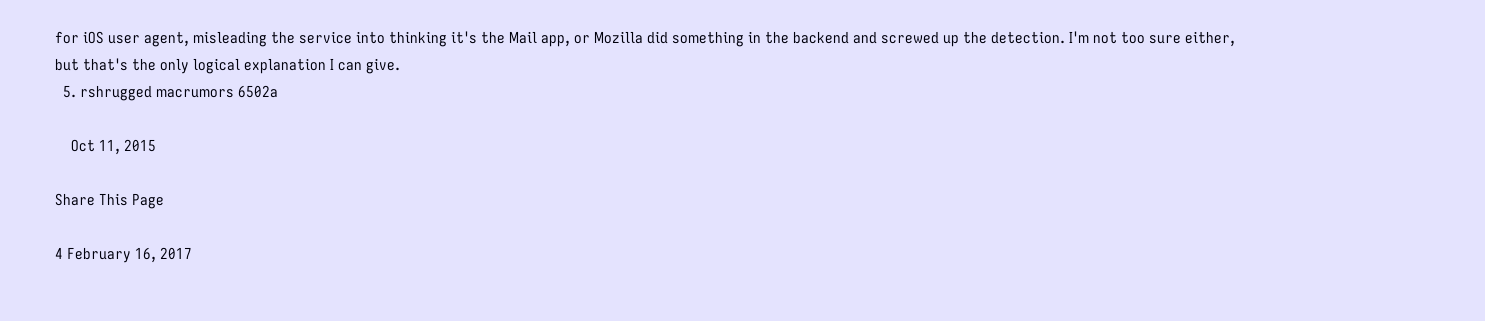for iOS user agent, misleading the service into thinking it's the Mail app, or Mozilla did something in the backend and screwed up the detection. I'm not too sure either, but that's the only logical explanation I can give.
  5. rshrugged macrumors 6502a

    Oct 11, 2015

Share This Page

4 February 16, 2017